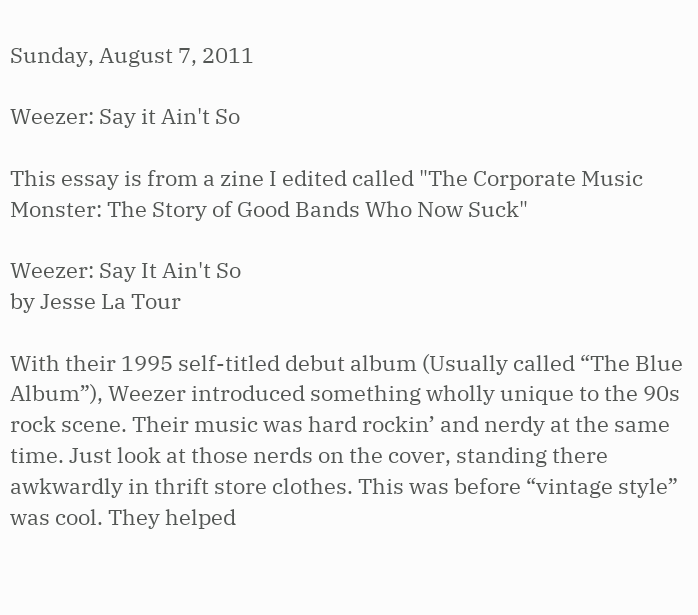Sunday, August 7, 2011

Weezer: Say it Ain't So

This essay is from a zine I edited called "The Corporate Music Monster: The Story of Good Bands Who Now Suck"

Weezer: Say It Ain't So
by Jesse La Tour

With their 1995 self-titled debut album (Usually called “The Blue Album”), Weezer introduced something wholly unique to the 90s rock scene. Their music was hard rockin’ and nerdy at the same time. Just look at those nerds on the cover, standing there awkwardly in thrift store clothes. This was before “vintage style” was cool. They helped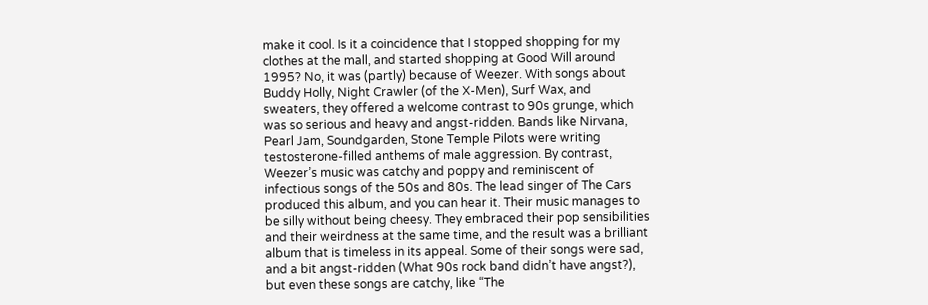make it cool. Is it a coincidence that I stopped shopping for my clothes at the mall, and started shopping at Good Will around 1995? No, it was (partly) because of Weezer. With songs about Buddy Holly, Night Crawler (of the X-Men), Surf Wax, and sweaters, they offered a welcome contrast to 90s grunge, which was so serious and heavy and angst-ridden. Bands like Nirvana, Pearl Jam, Soundgarden, Stone Temple Pilots were writing testosterone-filled anthems of male aggression. By contrast, Weezer’s music was catchy and poppy and reminiscent of infectious songs of the 50s and 80s. The lead singer of The Cars produced this album, and you can hear it. Their music manages to be silly without being cheesy. They embraced their pop sensibilities and their weirdness at the same time, and the result was a brilliant album that is timeless in its appeal. Some of their songs were sad, and a bit angst-ridden (What 90s rock band didn’t have angst?), but even these songs are catchy, like “The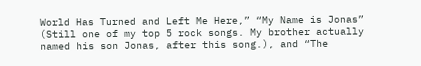World Has Turned and Left Me Here,” “My Name is Jonas” (Still one of my top 5 rock songs. My brother actually named his son Jonas, after this song.), and “The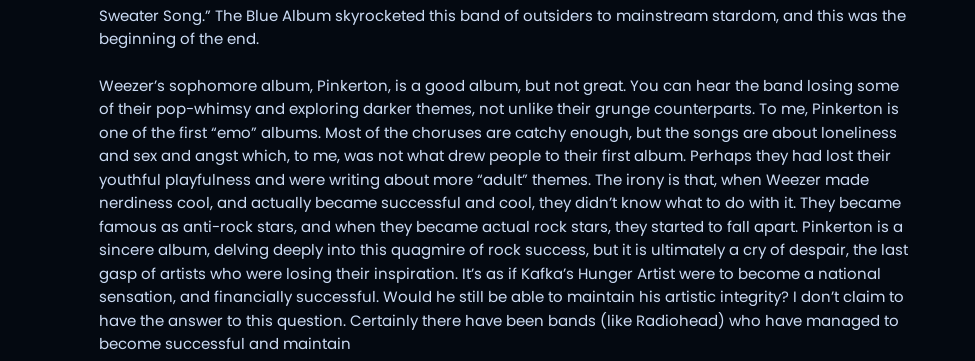Sweater Song.” The Blue Album skyrocketed this band of outsiders to mainstream stardom, and this was the beginning of the end.

Weezer’s sophomore album, Pinkerton, is a good album, but not great. You can hear the band losing some of their pop-whimsy and exploring darker themes, not unlike their grunge counterparts. To me, Pinkerton is one of the first “emo” albums. Most of the choruses are catchy enough, but the songs are about loneliness and sex and angst which, to me, was not what drew people to their first album. Perhaps they had lost their youthful playfulness and were writing about more “adult” themes. The irony is that, when Weezer made nerdiness cool, and actually became successful and cool, they didn’t know what to do with it. They became famous as anti-rock stars, and when they became actual rock stars, they started to fall apart. Pinkerton is a sincere album, delving deeply into this quagmire of rock success, but it is ultimately a cry of despair, the last gasp of artists who were losing their inspiration. It’s as if Kafka’s Hunger Artist were to become a national sensation, and financially successful. Would he still be able to maintain his artistic integrity? I don’t claim to have the answer to this question. Certainly there have been bands (like Radiohead) who have managed to become successful and maintain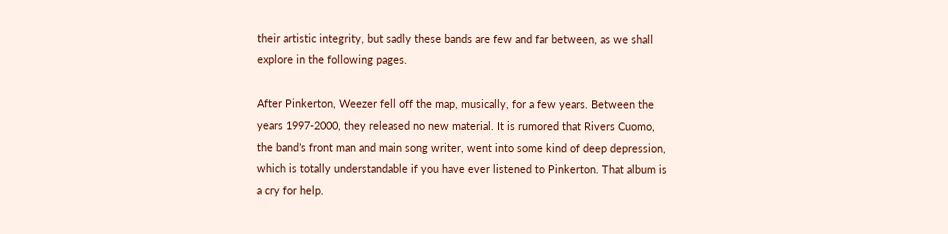their artistic integrity, but sadly these bands are few and far between, as we shall explore in the following pages.

After Pinkerton, Weezer fell off the map, musically, for a few years. Between the years 1997-2000, they released no new material. It is rumored that Rivers Cuomo, the band’s front man and main song writer, went into some kind of deep depression, which is totally understandable if you have ever listened to Pinkerton. That album is a cry for help.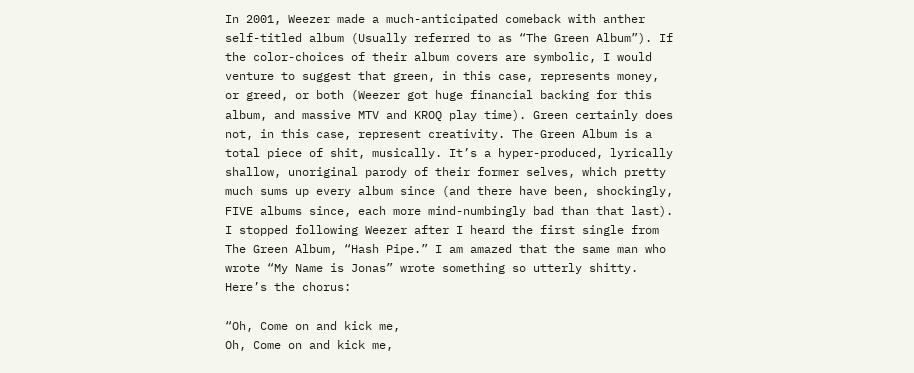In 2001, Weezer made a much-anticipated comeback with anther self-titled album (Usually referred to as “The Green Album”). If the color-choices of their album covers are symbolic, I would venture to suggest that green, in this case, represents money, or greed, or both (Weezer got huge financial backing for this album, and massive MTV and KROQ play time). Green certainly does not, in this case, represent creativity. The Green Album is a total piece of shit, musically. It’s a hyper-produced, lyrically shallow, unoriginal parody of their former selves, which pretty much sums up every album since (and there have been, shockingly, FIVE albums since, each more mind-numbingly bad than that last). I stopped following Weezer after I heard the first single from The Green Album, “Hash Pipe.” I am amazed that the same man who wrote “My Name is Jonas” wrote something so utterly shitty. Here’s the chorus:

“Oh, Come on and kick me,
Oh, Come on and kick me,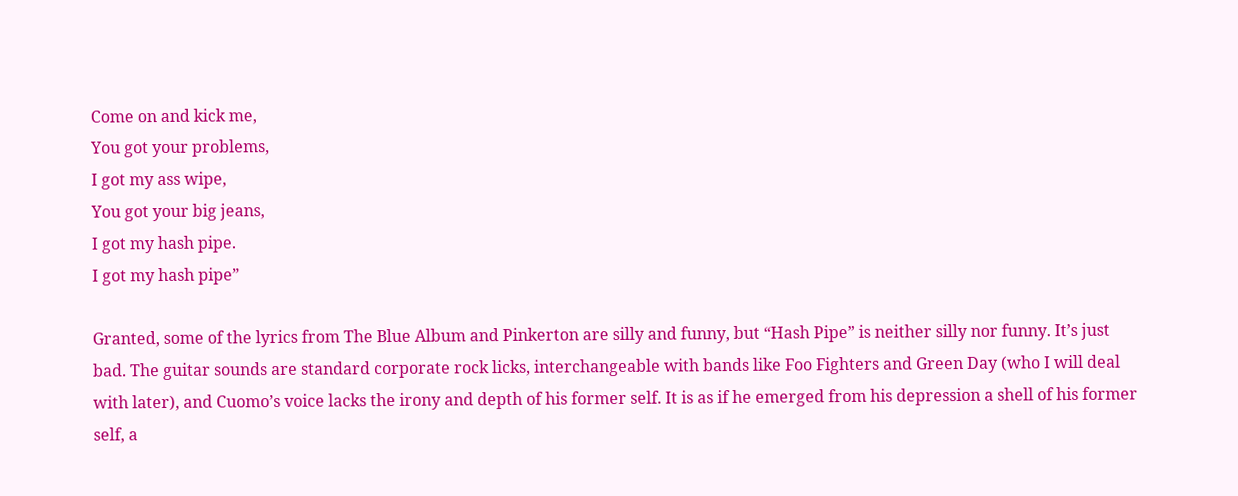Come on and kick me,
You got your problems,
I got my ass wipe,
You got your big jeans,
I got my hash pipe.
I got my hash pipe”

Granted, some of the lyrics from The Blue Album and Pinkerton are silly and funny, but “Hash Pipe” is neither silly nor funny. It’s just bad. The guitar sounds are standard corporate rock licks, interchangeable with bands like Foo Fighters and Green Day (who I will deal with later), and Cuomo’s voice lacks the irony and depth of his former self. It is as if he emerged from his depression a shell of his former self, a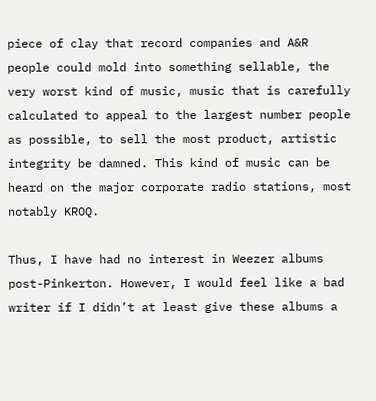piece of clay that record companies and A&R people could mold into something sellable, the very worst kind of music, music that is carefully calculated to appeal to the largest number people as possible, to sell the most product, artistic integrity be damned. This kind of music can be heard on the major corporate radio stations, most notably KROQ.

Thus, I have had no interest in Weezer albums post-Pinkerton. However, I would feel like a bad writer if I didn’t at least give these albums a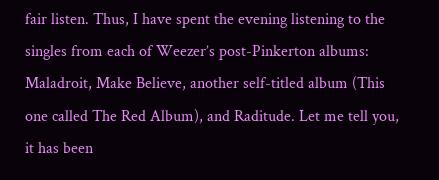fair listen. Thus, I have spent the evening listening to the singles from each of Weezer’s post-Pinkerton albums: Maladroit, Make Believe, another self-titled album (This one called The Red Album), and Raditude. Let me tell you, it has been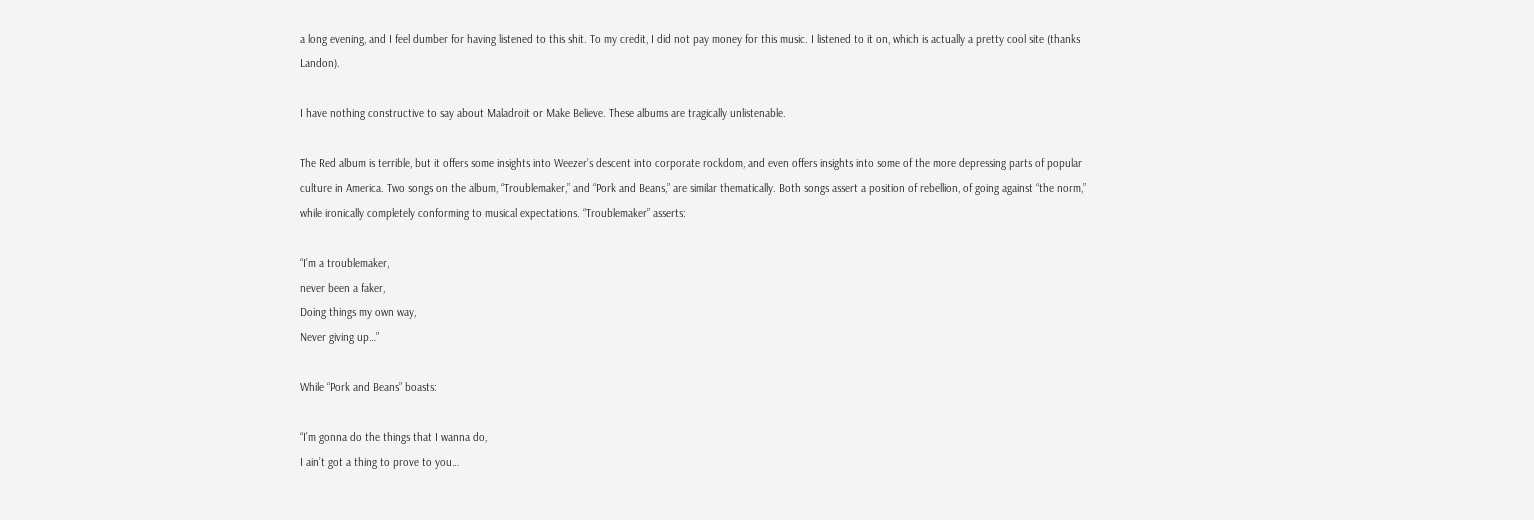a long evening, and I feel dumber for having listened to this shit. To my credit, I did not pay money for this music. I listened to it on, which is actually a pretty cool site (thanks Landon).

I have nothing constructive to say about Maladroit or Make Believe. These albums are tragically unlistenable.

The Red album is terrible, but it offers some insights into Weezer’s descent into corporate rockdom, and even offers insights into some of the more depressing parts of popular culture in America. Two songs on the album, “Troublemaker,” and “Pork and Beans,” are similar thematically. Both songs assert a position of rebellion, of going against “the norm,” while ironically completely conforming to musical expectations. “Troublemaker” asserts:

“I’m a troublemaker,
never been a faker,
Doing things my own way,
Never giving up…”

While “Pork and Beans” boasts:

“I’m gonna do the things that I wanna do,
I ain’t got a thing to prove to you…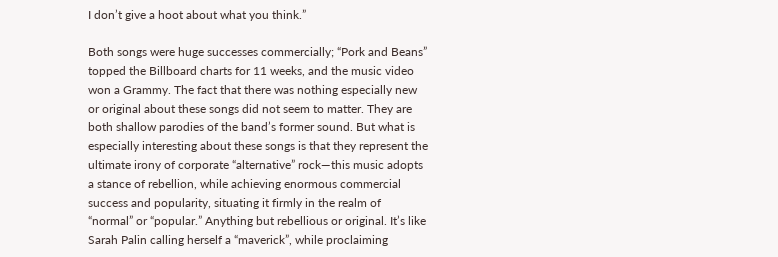I don’t give a hoot about what you think.”

Both songs were huge successes commercially; “Pork and Beans” topped the Billboard charts for 11 weeks, and the music video won a Grammy. The fact that there was nothing especially new or original about these songs did not seem to matter. They are both shallow parodies of the band’s former sound. But what is especially interesting about these songs is that they represent the ultimate irony of corporate “alternative” rock—this music adopts a stance of rebellion, while achieving enormous commercial success and popularity, situating it firmly in the realm of “normal” or “popular.” Anything but rebellious or original. It’s like Sarah Palin calling herself a “maverick”, while proclaiming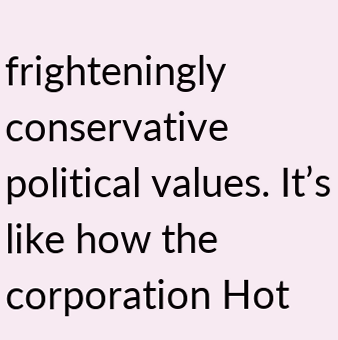frighteningly conservative political values. It’s like how the corporation Hot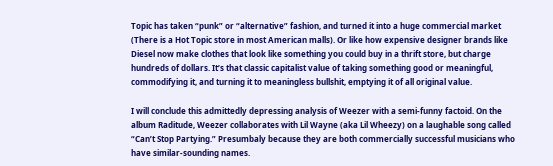Topic has taken “punk” or “alternative” fashion, and turned it into a huge commercial market (There is a Hot Topic store in most American malls). Or like how expensive designer brands like Diesel now make clothes that look like something you could buy in a thrift store, but charge hundreds of dollars. It’s that classic capitalist value of taking something good or meaningful, commodifying it, and turning it to meaningless bullshit, emptying it of all original value.

I will conclude this admittedly depressing analysis of Weezer with a semi-funny factoid. On the album Raditude, Weezer collaborates with Lil Wayne (aka Lil Wheezy) on a laughable song called “Can’t Stop Partying.” Presumbaly because they are both commercially successful musicians who have similar-sounding names.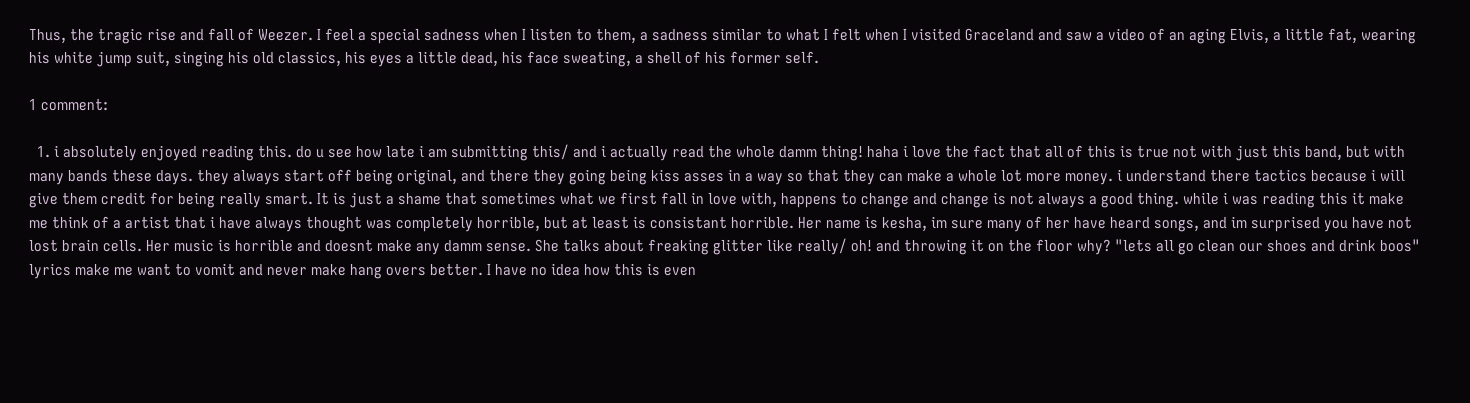Thus, the tragic rise and fall of Weezer. I feel a special sadness when I listen to them, a sadness similar to what I felt when I visited Graceland and saw a video of an aging Elvis, a little fat, wearing his white jump suit, singing his old classics, his eyes a little dead, his face sweating, a shell of his former self.

1 comment:

  1. i absolutely enjoyed reading this. do u see how late i am submitting this/ and i actually read the whole damm thing! haha i love the fact that all of this is true not with just this band, but with many bands these days. they always start off being original, and there they going being kiss asses in a way so that they can make a whole lot more money. i understand there tactics because i will give them credit for being really smart. It is just a shame that sometimes what we first fall in love with, happens to change and change is not always a good thing. while i was reading this it make me think of a artist that i have always thought was completely horrible, but at least is consistant horrible. Her name is kesha, im sure many of her have heard songs, and im surprised you have not lost brain cells. Her music is horrible and doesnt make any damm sense. She talks about freaking glitter like really/ oh! and throwing it on the floor why? "lets all go clean our shoes and drink boos" lyrics make me want to vomit and never make hang overs better. I have no idea how this is even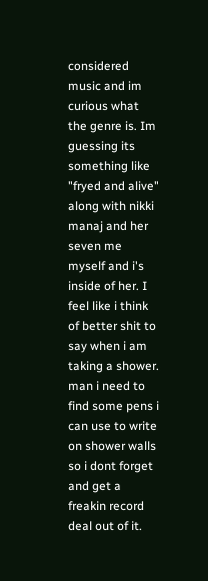considered music and im curious what the genre is. Im guessing its something like "fryed and alive" along with nikki manaj and her seven me myself and i's inside of her. I feel like i think of better shit to say when i am taking a shower. man i need to find some pens i can use to write on shower walls so i dont forget and get a freakin record deal out of it.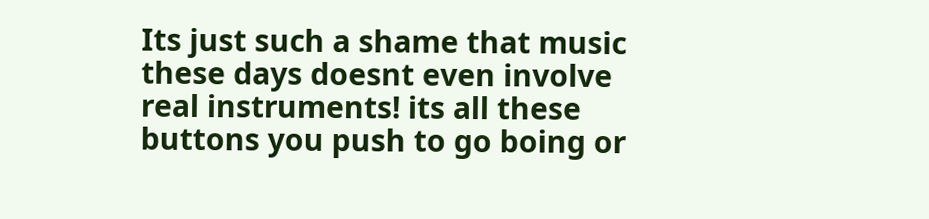Its just such a shame that music these days doesnt even involve real instruments! its all these buttons you push to go boing or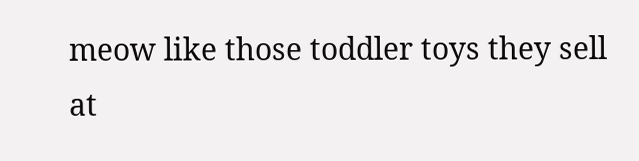meow like those toddler toys they sell at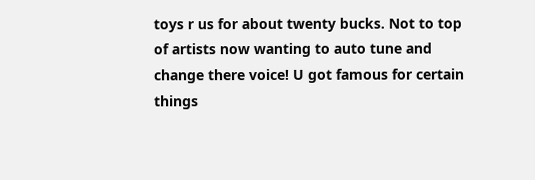toys r us for about twenty bucks. Not to top of artists now wanting to auto tune and change there voice! U got famous for certain things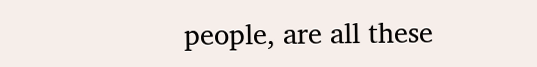people, are all these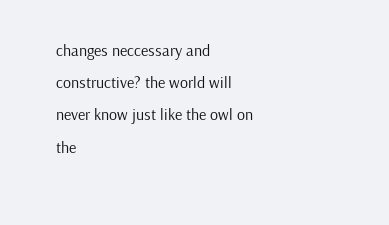changes neccessary and constructive? the world will never know just like the owl on the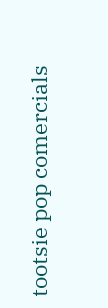tootsie pop comercials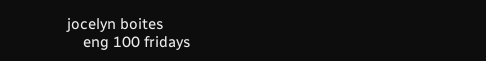jocelyn boites
    eng 100 fridays